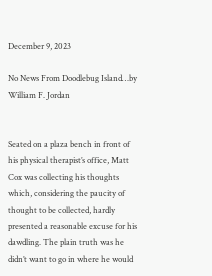December 9, 2023

No News From Doodlebug Island…by William F. Jordan


Seated on a plaza bench in front of his physical therapist’s office, Matt Cox was collecting his thoughts which, considering the paucity of thought to be collected, hardly presented a reasonable excuse for his dawdling. The plain truth was he didn’t want to go in where he would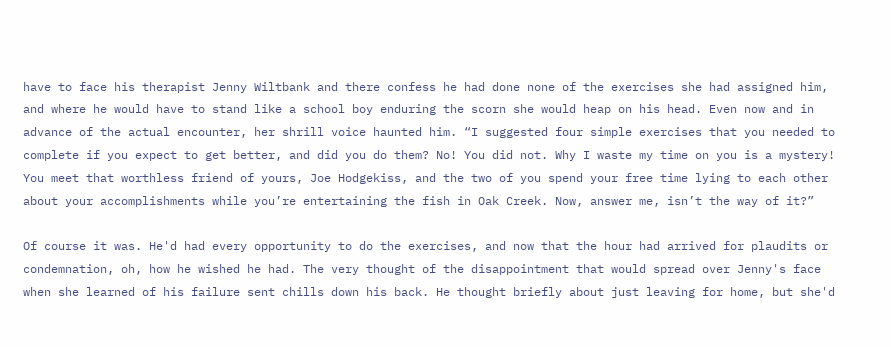have to face his therapist Jenny Wiltbank and there confess he had done none of the exercises she had assigned him, and where he would have to stand like a school boy enduring the scorn she would heap on his head. Even now and in advance of the actual encounter, her shrill voice haunted him. “I suggested four simple exercises that you needed to complete if you expect to get better, and did you do them? No! You did not. Why I waste my time on you is a mystery! You meet that worthless friend of yours, Joe Hodgekiss, and the two of you spend your free time lying to each other about your accomplishments while you’re entertaining the fish in Oak Creek. Now, answer me, isn’t the way of it?”

Of course it was. He'd had every opportunity to do the exercises, and now that the hour had arrived for plaudits or condemnation, oh, how he wished he had. The very thought of the disappointment that would spread over Jenny's face when she learned of his failure sent chills down his back. He thought briefly about just leaving for home, but she'd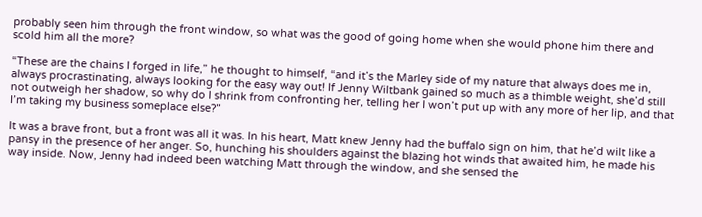probably seen him through the front window, so what was the good of going home when she would phone him there and scold him all the more?

“These are the chains I forged in life,” he thought to himself, “and it’s the Marley side of my nature that always does me in, always procrastinating, always looking for the easy way out! If Jenny Wiltbank gained so much as a thimble weight, she’d still not outweigh her shadow, so why do I shrink from confronting her, telling her I won’t put up with any more of her lip, and that I’m taking my business someplace else?”

It was a brave front, but a front was all it was. In his heart, Matt knew Jenny had the buffalo sign on him, that he’d wilt like a pansy in the presence of her anger. So, hunching his shoulders against the blazing hot winds that awaited him, he made his way inside. Now, Jenny had indeed been watching Matt through the window, and she sensed the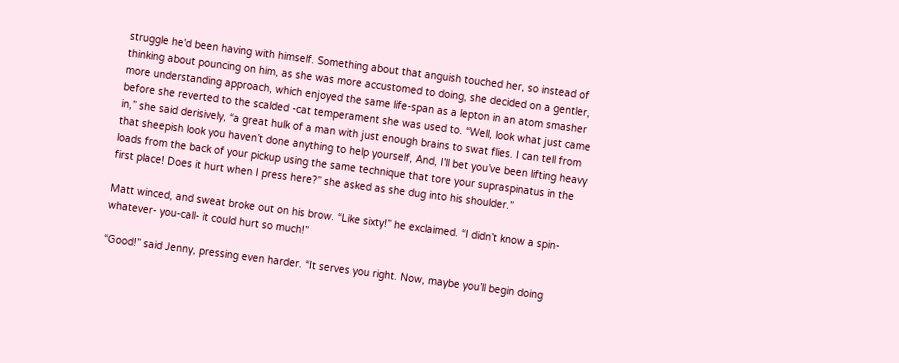struggle he'd been having with himself. Something about that anguish touched her, so instead of thinking about pouncing on him, as she was more accustomed to doing, she decided on a gentler, more understanding approach, which enjoyed the same life-span as a lepton in an atom smasher before she reverted to the scalded -cat temperament she was used to. “Well, look what just came in,” she said derisively, “a great hulk of a man with just enough brains to swat flies. I can tell from that sheepish look you haven’t done anything to help yourself, And, I’ll bet you’ve been lifting heavy loads from the back of your pickup using the same technique that tore your supraspinatus in the first place! Does it hurt when I press here?” she asked as she dug into his shoulder.”

Matt winced, and sweat broke out on his brow. “Like sixty!” he exclaimed. “I didn’t know a spin-whatever- you-call- it could hurt so much!”

“Good!” said Jenny, pressing even harder. “It serves you right. Now, maybe you’ll begin doing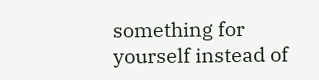something for yourself instead of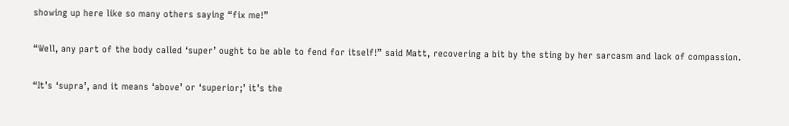showing up here like so many others saying “fix me!”

“Well, any part of the body called ‘super’ ought to be able to fend for itself!” said Matt, recovering a bit by the sting by her sarcasm and lack of compassion.

“It’s ‘supra’, and it means ‘above’ or ‘superior;’ it’s the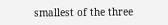smallest of the three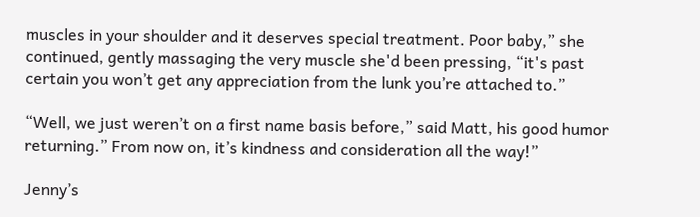muscles in your shoulder and it deserves special treatment. Poor baby,” she continued, gently massaging the very muscle she'd been pressing, “it's past certain you won’t get any appreciation from the lunk you’re attached to.”

“Well, we just weren’t on a first name basis before,” said Matt, his good humor returning.” From now on, it’s kindness and consideration all the way!”

Jenny’s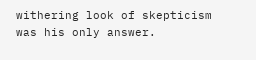withering look of skepticism was his only answer.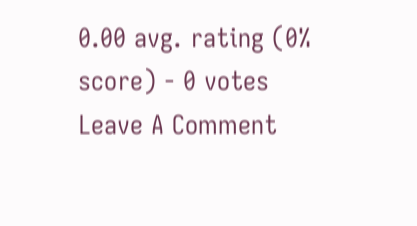0.00 avg. rating (0% score) - 0 votes
Leave A Comment